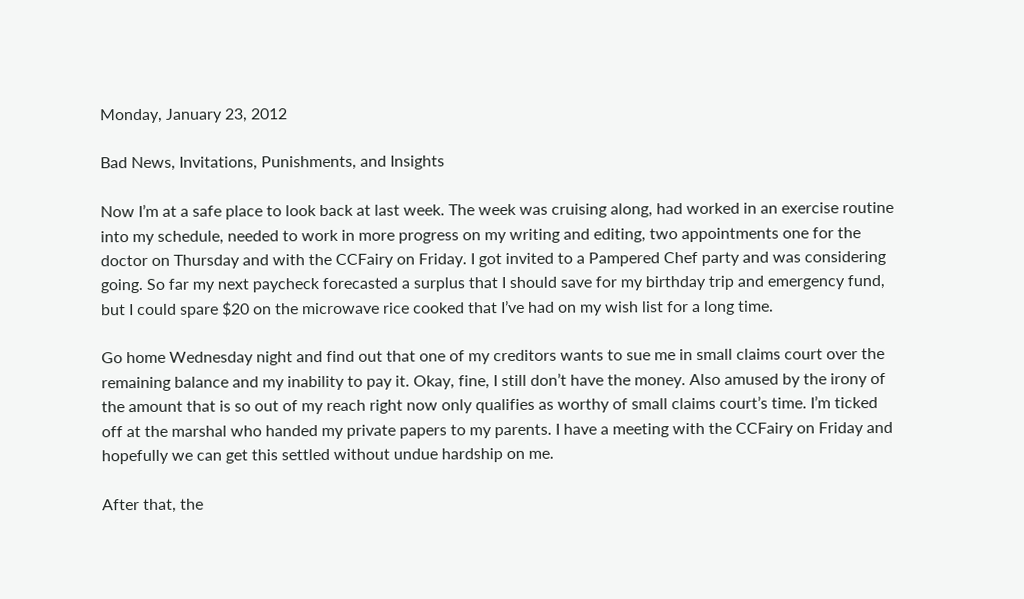Monday, January 23, 2012

Bad News, Invitations, Punishments, and Insights

Now I’m at a safe place to look back at last week. The week was cruising along, had worked in an exercise routine into my schedule, needed to work in more progress on my writing and editing, two appointments one for the doctor on Thursday and with the CCFairy on Friday. I got invited to a Pampered Chef party and was considering going. So far my next paycheck forecasted a surplus that I should save for my birthday trip and emergency fund, but I could spare $20 on the microwave rice cooked that I’ve had on my wish list for a long time.

Go home Wednesday night and find out that one of my creditors wants to sue me in small claims court over the remaining balance and my inability to pay it. Okay, fine, I still don’t have the money. Also amused by the irony of the amount that is so out of my reach right now only qualifies as worthy of small claims court’s time. I’m ticked off at the marshal who handed my private papers to my parents. I have a meeting with the CCFairy on Friday and hopefully we can get this settled without undue hardship on me.

After that, the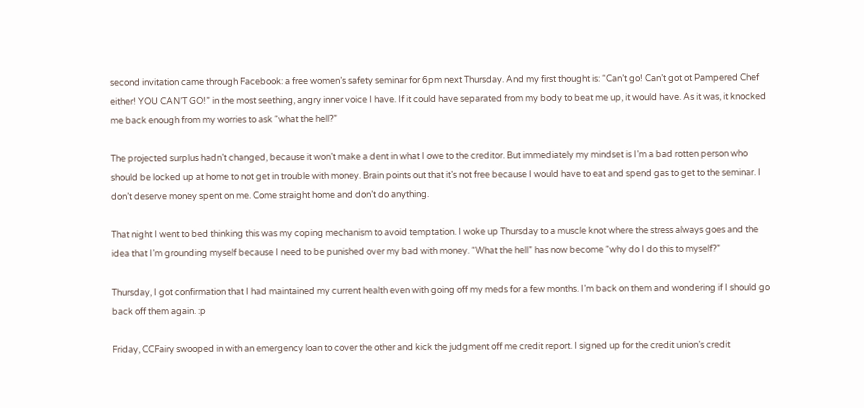second invitation came through Facebook: a free women’s safety seminar for 6pm next Thursday. And my first thought is: “Can’t go! Can’t got ot Pampered Chef either! YOU CAN’T GO!” in the most seething, angry inner voice I have. If it could have separated from my body to beat me up, it would have. As it was, it knocked me back enough from my worries to ask “what the hell?”

The projected surplus hadn’t changed, because it won’t make a dent in what I owe to the creditor. But immediately my mindset is I’m a bad rotten person who should be locked up at home to not get in trouble with money. Brain points out that it’s not free because I would have to eat and spend gas to get to the seminar. I don’t deserve money spent on me. Come straight home and don’t do anything.

That night I went to bed thinking this was my coping mechanism to avoid temptation. I woke up Thursday to a muscle knot where the stress always goes and the idea that I’m grounding myself because I need to be punished over my bad with money. “What the hell” has now become “why do I do this to myself?”

Thursday, I got confirmation that I had maintained my current health even with going off my meds for a few months. I’m back on them and wondering if I should go back off them again. :p

Friday, CCFairy swooped in with an emergency loan to cover the other and kick the judgment off me credit report. I signed up for the credit union’s credit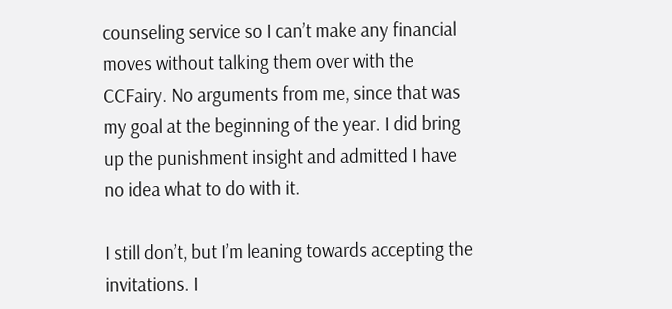counseling service so I can’t make any financial moves without talking them over with the CCFairy. No arguments from me, since that was my goal at the beginning of the year. I did bring up the punishment insight and admitted I have no idea what to do with it.

I still don’t, but I’m leaning towards accepting the invitations. I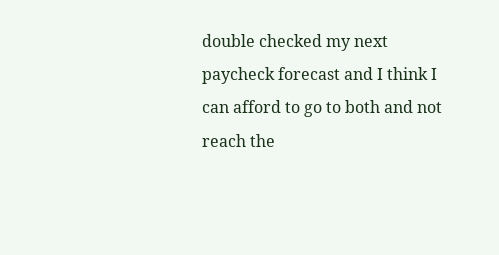double checked my next paycheck forecast and I think I can afford to go to both and not reach the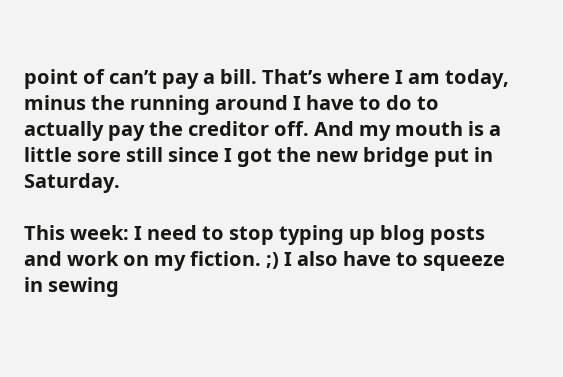point of can’t pay a bill. That’s where I am today, minus the running around I have to do to actually pay the creditor off. And my mouth is a little sore still since I got the new bridge put in Saturday.

This week: I need to stop typing up blog posts and work on my fiction. ;) I also have to squeeze in sewing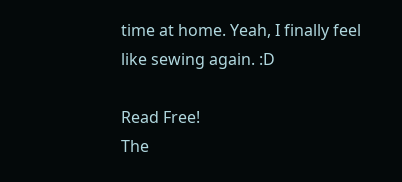time at home. Yeah, I finally feel like sewing again. :D

Read Free!
The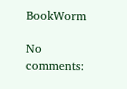BookWorm

No comments: